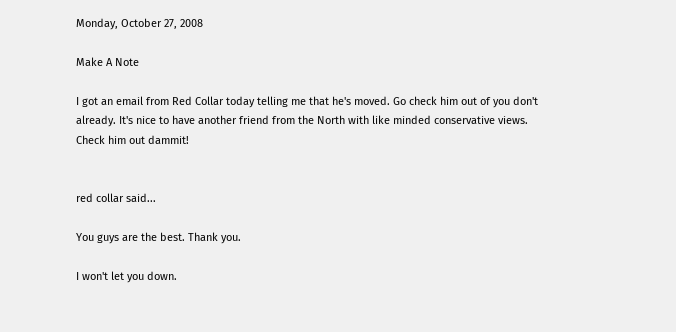Monday, October 27, 2008

Make A Note

I got an email from Red Collar today telling me that he's moved. Go check him out of you don't already. It's nice to have another friend from the North with like minded conservative views. Check him out dammit!


red collar said...

You guys are the best. Thank you.

I won't let you down.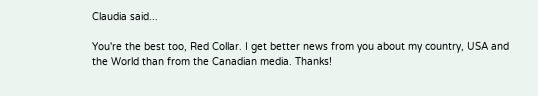Claudia said...

You're the best too, Red Collar. I get better news from you about my country, USA and the World than from the Canadian media. Thanks!